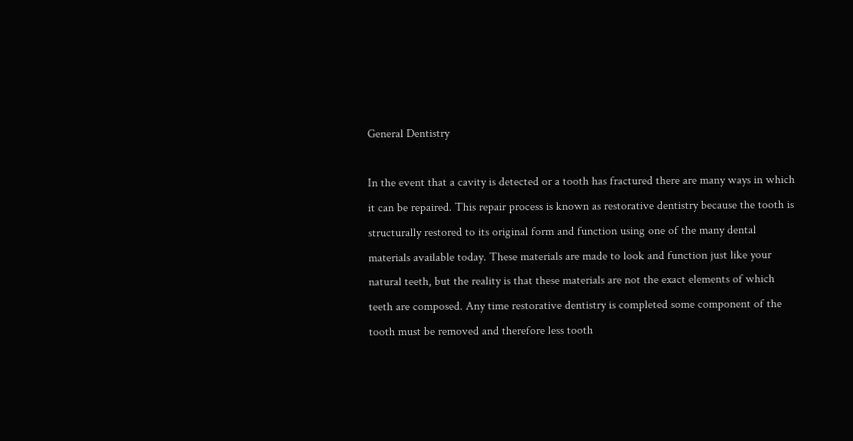General Dentistry

In the event that a cavity is detected or a tooth has fractured there are many ways in which it can be repaired. This repair process is known as restorative dentistry because the tooth is structurally restored to its original form and function using one of the many dental materials available today. These materials are made to look and function just like your natural teeth, but the reality is that these materials are not the exact elements of which teeth are composed. Any time restorative dentistry is completed some component of the tooth must be removed and therefore less tooth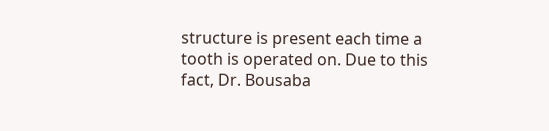structure is present each time a tooth is operated on. Due to this fact, Dr. Bousaba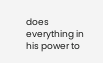does everything in his power to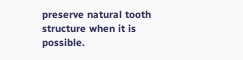preserve natural tooth structure when it is possible.